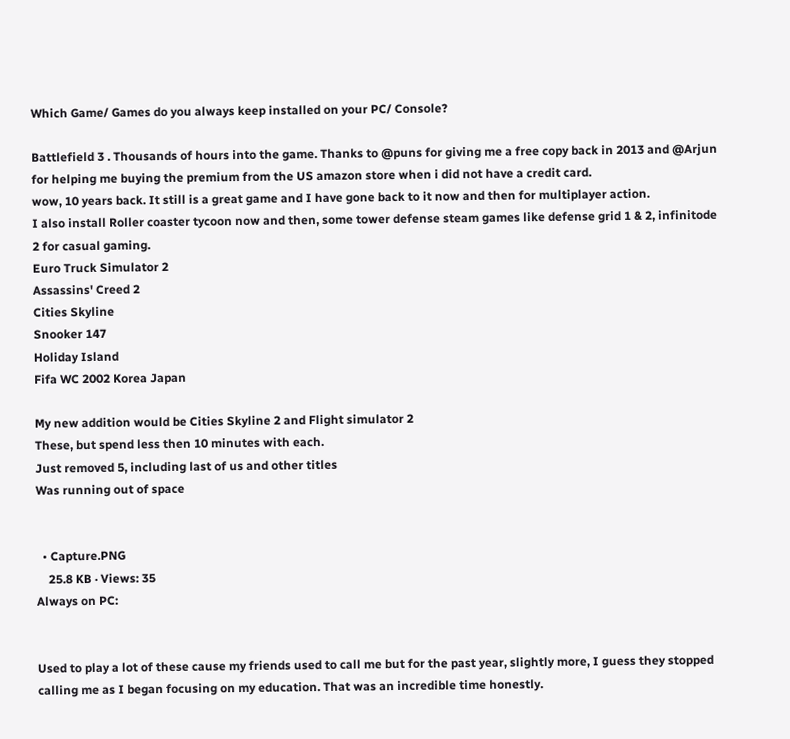Which Game/ Games do you always keep installed on your PC/ Console?

Battlefield 3 . Thousands of hours into the game. Thanks to @puns for giving me a free copy back in 2013 and @Arjun for helping me buying the premium from the US amazon store when i did not have a credit card.
wow, 10 years back. It still is a great game and I have gone back to it now and then for multiplayer action.
I also install Roller coaster tycoon now and then, some tower defense steam games like defense grid 1 & 2, infinitode 2 for casual gaming.
Euro Truck Simulator 2
Assassins' Creed 2
Cities Skyline
Snooker 147
Holiday Island
Fifa WC 2002 Korea Japan

My new addition would be Cities Skyline 2 and Flight simulator 2
These, but spend less then 10 minutes with each.
Just removed 5, including last of us and other titles
Was running out of space


  • Capture.PNG
    25.8 KB · Views: 35
Always on PC:


Used to play a lot of these cause my friends used to call me but for the past year, slightly more, I guess they stopped calling me as I began focusing on my education. That was an incredible time honestly.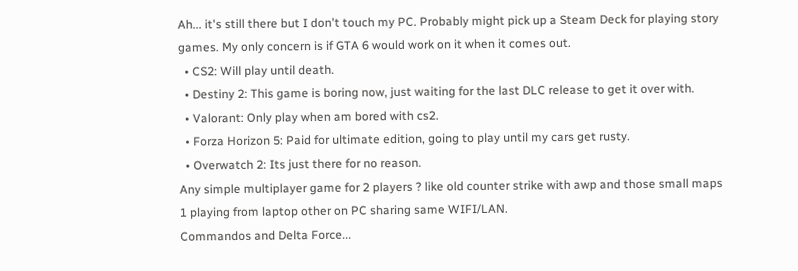Ah... it's still there but I don't touch my PC. Probably might pick up a Steam Deck for playing story games. My only concern is if GTA 6 would work on it when it comes out.
  • CS2: Will play until death.
  • Destiny 2: This game is boring now, just waiting for the last DLC release to get it over with.
  • Valorant: Only play when am bored with cs2.
  • Forza Horizon 5: Paid for ultimate edition, going to play until my cars get rusty.
  • Overwatch 2: Its just there for no reason.
Any simple multiplayer game for 2 players ? like old counter strike with awp and those small maps
1 playing from laptop other on PC sharing same WIFI/LAN.
Commandos and Delta Force...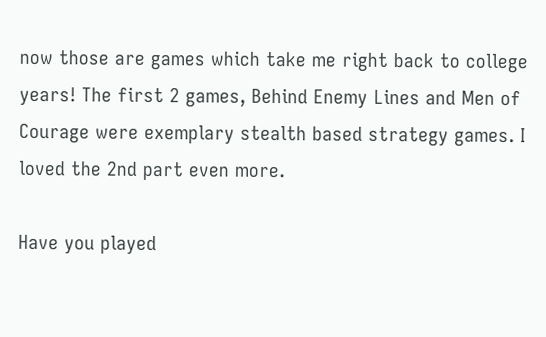now those are games which take me right back to college years! The first 2 games, Behind Enemy Lines and Men of Courage were exemplary stealth based strategy games. I loved the 2nd part even more.

Have you played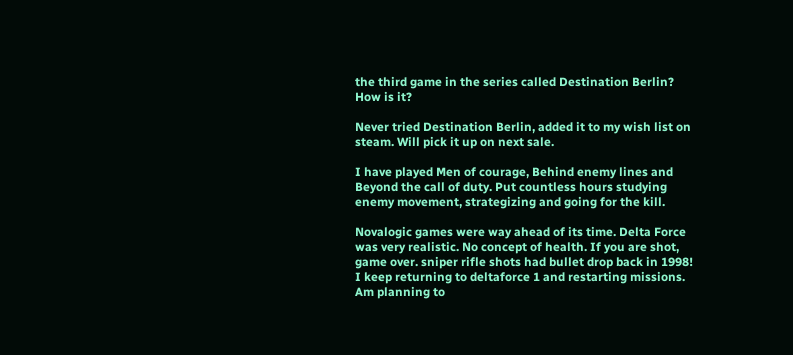the third game in the series called Destination Berlin? How is it?

Never tried Destination Berlin, added it to my wish list on steam. Will pick it up on next sale.

I have played Men of courage, Behind enemy lines and Beyond the call of duty. Put countless hours studying enemy movement, strategizing and going for the kill.

Novalogic games were way ahead of its time. Delta Force was very realistic. No concept of health. If you are shot, game over. sniper rifle shots had bullet drop back in 1998! I keep returning to deltaforce 1 and restarting missions. Am planning to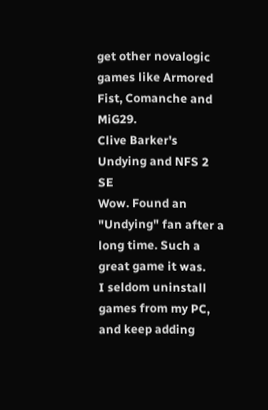get other novalogic games like Armored Fist, Comanche and MiG29.
Clive Barker's Undying and NFS 2 SE
Wow. Found an "Undying" fan after a long time. Such a great game it was.
I seldom uninstall games from my PC, and keep adding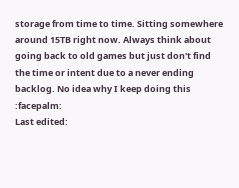storage from time to time. Sitting somewhere around 15TB right now. Always think about going back to old games but just don't find the time or intent due to a never ending backlog. No idea why I keep doing this :facepalm:
Last edited: